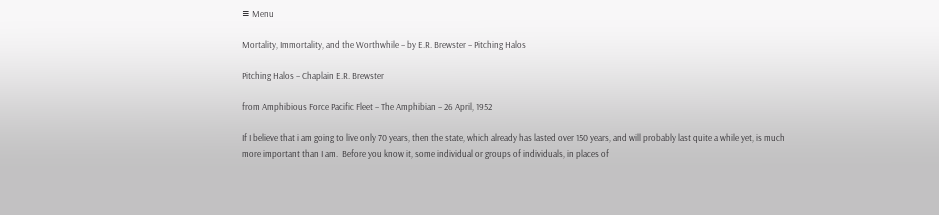≡ Menu

Mortality, Immortality, and the Worthwhile – by E.R. Brewster – Pitching Halos

Pitching Halos – Chaplain E.R. Brewster

from Amphibious Force Pacific Fleet – The Amphibian – 26 April, 1952

If I believe that i am going to live only 70 years, then the state, which already has lasted over 150 years, and will probably last quite a while yet, is much more important than I am.  Before you know it, some individual or groups of individuals, in places of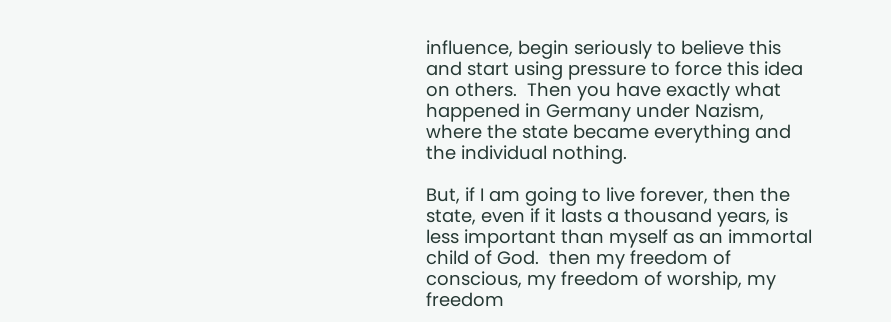influence, begin seriously to believe this and start using pressure to force this idea on others.  Then you have exactly what happened in Germany under Nazism, where the state became everything and the individual nothing.

But, if I am going to live forever, then the state, even if it lasts a thousand years, is less important than myself as an immortal child of God.  then my freedom of conscious, my freedom of worship, my freedom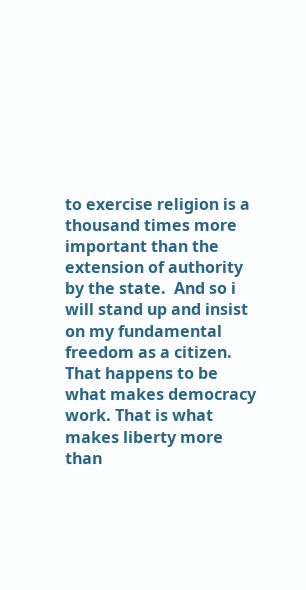to exercise religion is a thousand times more important than the extension of authority by the state.  And so i will stand up and insist on my fundamental freedom as a citizen.  That happens to be what makes democracy work. That is what makes liberty more than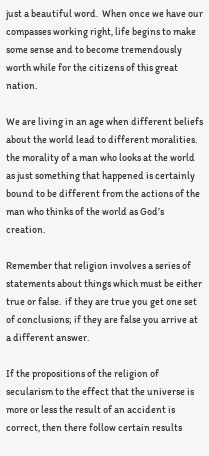just a beautiful word.  When once we have our compasses working right, life begins to make some sense and to become tremendously worth while for the citizens of this great nation.

We are living in an age when different beliefs about the world lead to different moralities. the morality of a man who looks at the world as just something that happened is certainly bound to be different from the actions of the man who thinks of the world as God’s creation.

Remember that religion involves a series of statements about things which must be either true or false.  if they are true you get one set of conclusions; if they are false you arrive at a different answer.

If the propositions of the religion of secularism to the effect that the universe is more or less the result of an accident is correct, then there follow certain results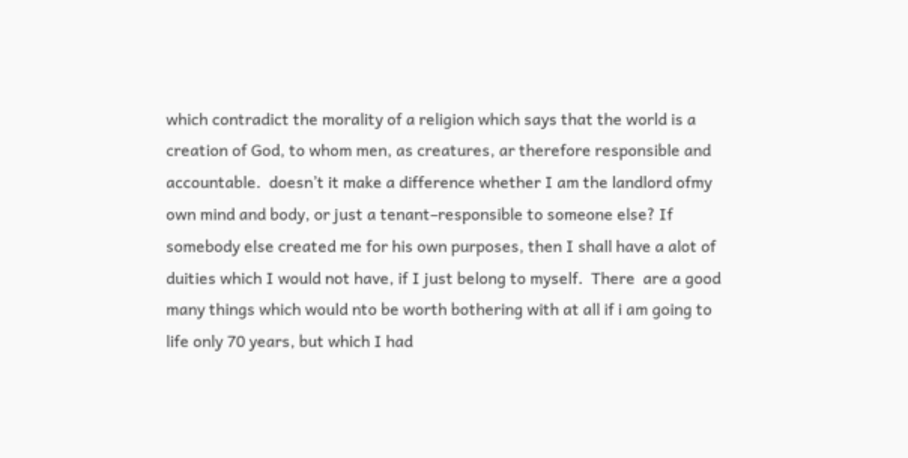which contradict the morality of a religion which says that the world is a creation of God, to whom men, as creatures, ar therefore responsible and accountable.  doesn’t it make a difference whether I am the landlord ofmy own mind and body, or just a tenant–responsible to someone else? If somebody else created me for his own purposes, then I shall have a alot of duities which I would not have, if I just belong to myself.  There  are a good many things which would nto be worth bothering with at all if i am going to life only 70 years, but which I had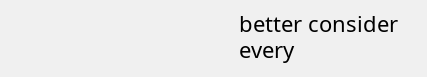better consider every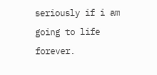seriously if i am going to life forever.